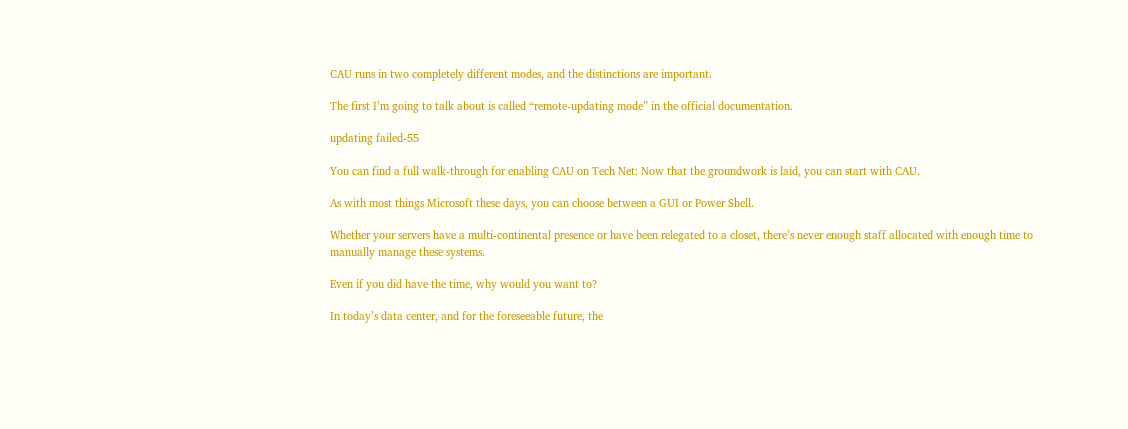CAU runs in two completely different modes, and the distinctions are important.

The first I’m going to talk about is called “remote-updating mode” in the official documentation.

updating failed-55

You can find a full walk-through for enabling CAU on Tech Net: Now that the groundwork is laid, you can start with CAU.

As with most things Microsoft these days, you can choose between a GUI or Power Shell.

Whether your servers have a multi-continental presence or have been relegated to a closet, there’s never enough staff allocated with enough time to manually manage these systems.

Even if you did have the time, why would you want to?

In today’s data center, and for the foreseeable future, the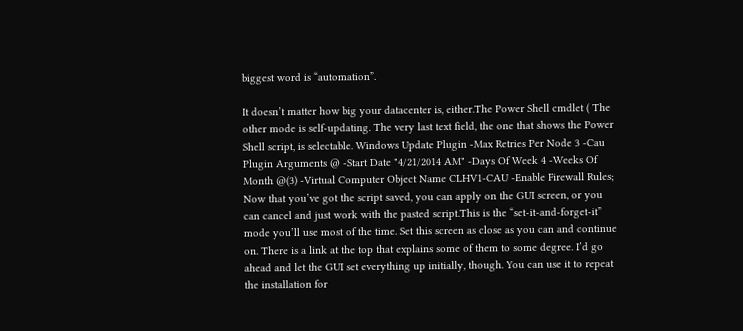biggest word is “automation”.

It doesn’t matter how big your datacenter is, either.The Power Shell cmdlet ( The other mode is self-updating. The very last text field, the one that shows the Power Shell script, is selectable. Windows Update Plugin -Max Retries Per Node 3 -Cau Plugin Arguments @ -Start Date "4/21/2014 AM" -Days Of Week 4 -Weeks Of Month @(3) -Virtual Computer Object Name CLHV1-CAU -Enable Firewall Rules; Now that you’ve got the script saved, you can apply on the GUI screen, or you can cancel and just work with the pasted script.This is the “set-it-and-forget-it” mode you’ll use most of the time. Set this screen as close as you can and continue on. There is a link at the top that explains some of them to some degree. I’d go ahead and let the GUI set everything up initially, though. You can use it to repeat the installation for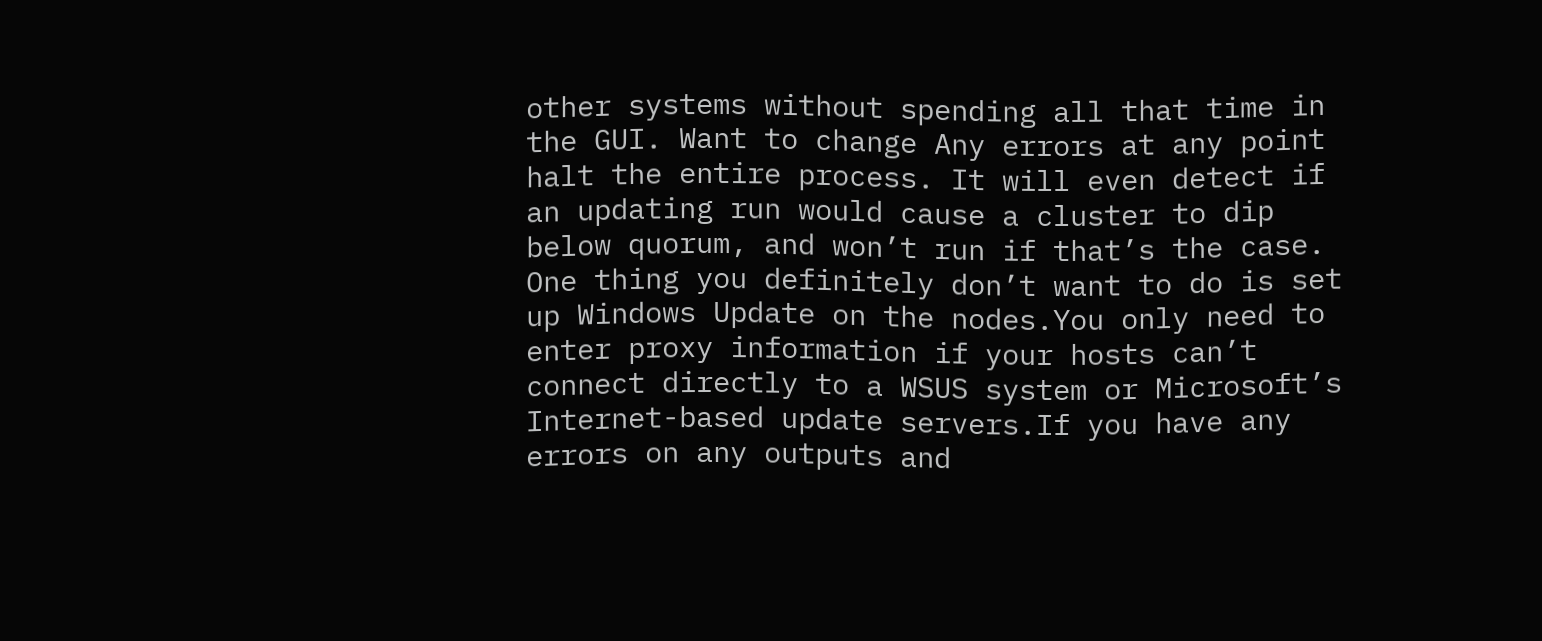other systems without spending all that time in the GUI. Want to change Any errors at any point halt the entire process. It will even detect if an updating run would cause a cluster to dip below quorum, and won’t run if that’s the case. One thing you definitely don’t want to do is set up Windows Update on the nodes.You only need to enter proxy information if your hosts can’t connect directly to a WSUS system or Microsoft’s Internet-based update servers.If you have any errors on any outputs and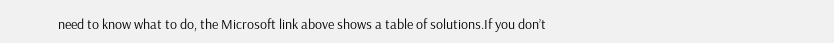need to know what to do, the Microsoft link above shows a table of solutions.If you don’t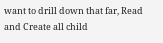want to drill down that far, Read and Create all child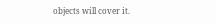objects will cover it.